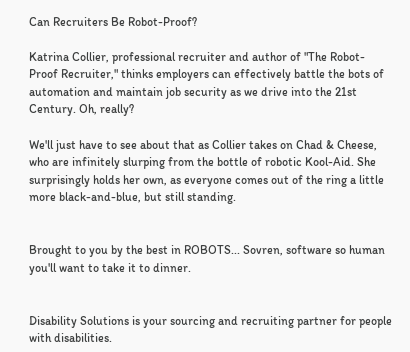Can Recruiters Be Robot-Proof?

Katrina Collier, professional recruiter and author of "The Robot-Proof Recruiter," thinks employers can effectively battle the bots of automation and maintain job security as we drive into the 21st Century. Oh, really?

We'll just have to see about that as Collier takes on Chad & Cheese, who are infinitely slurping from the bottle of robotic Kool-Aid. She surprisingly holds her own, as everyone comes out of the ring a little more black-and-blue, but still standing.


Brought to you by the best in ROBOTS... Sovren, software so human you'll want to take it to dinner.


Disability Solutions is your sourcing and recruiting partner for people with disabilities.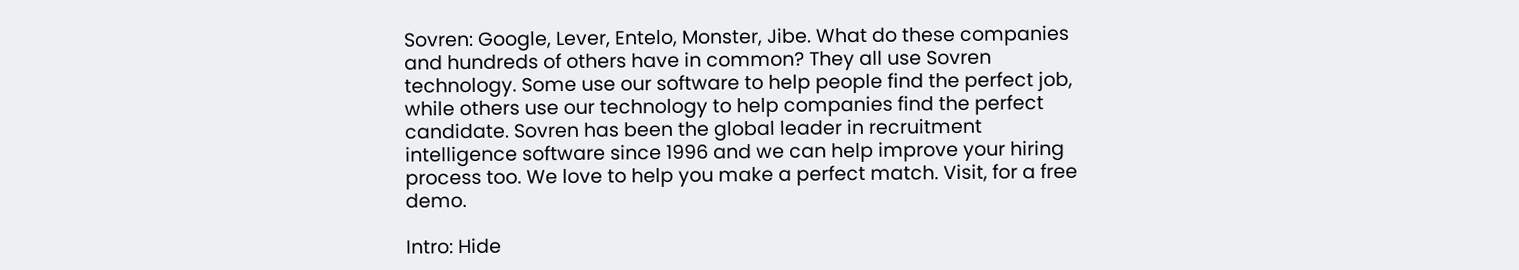Sovren: Google, Lever, Entelo, Monster, Jibe. What do these companies and hundreds of others have in common? They all use Sovren technology. Some use our software to help people find the perfect job, while others use our technology to help companies find the perfect candidate. Sovren has been the global leader in recruitment intelligence software since 1996 and we can help improve your hiring process too. We love to help you make a perfect match. Visit, for a free demo.

Intro: Hide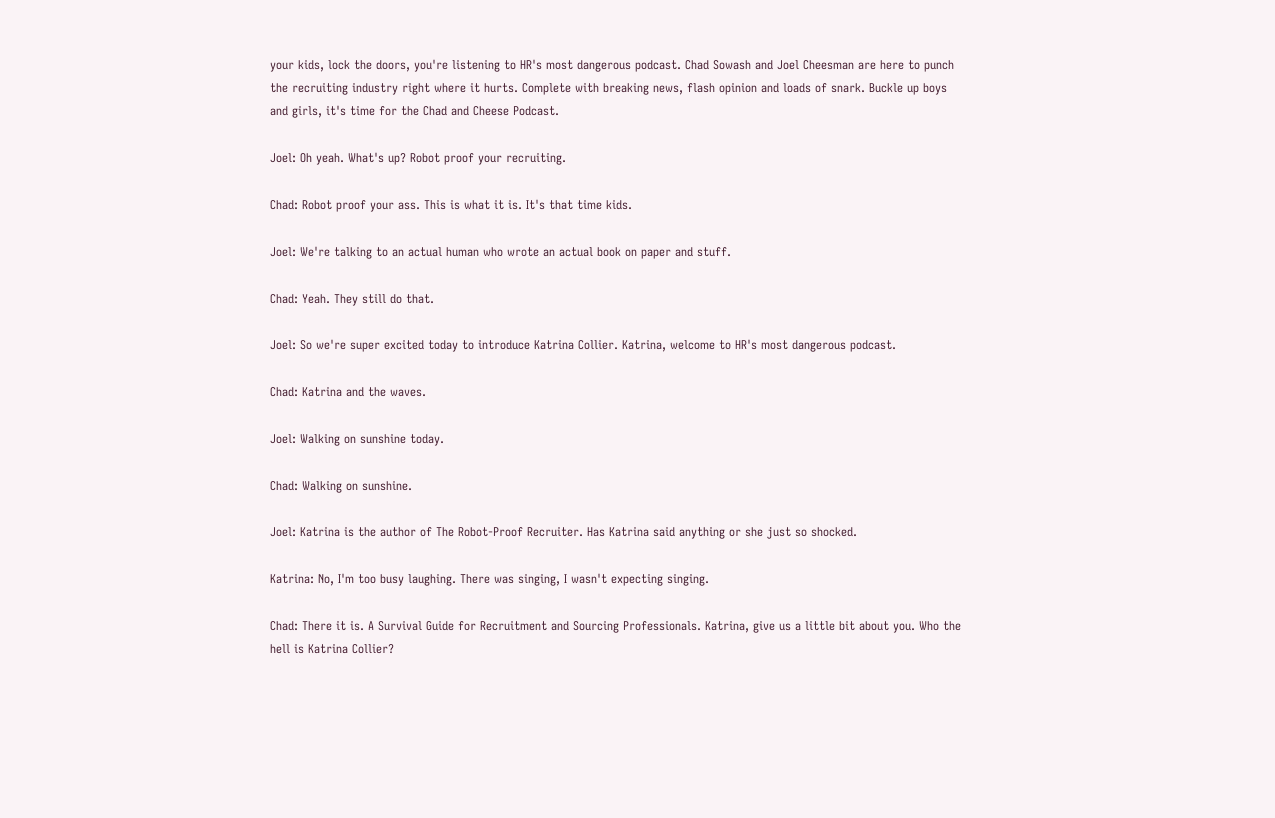your kids, lock the doors, you're listening to HR's most dangerous podcast. Chad Sowash and Joel Cheesman are here to punch the recruiting industry right where it hurts. Complete with breaking news, flash opinion and loads of snark. Buckle up boys and girls, it's time for the Chad and Cheese Podcast.

Joel: Oh yeah. What's up? Robot proof your recruiting.

Chad: Robot proof your ass. This is what it is. It's that time kids.

Joel: We're talking to an actual human who wrote an actual book on paper and stuff.

Chad: Yeah. They still do that.

Joel: So we're super excited today to introduce Katrina Collier. Katrina, welcome to HR's most dangerous podcast.

Chad: Katrina and the waves.

Joel: Walking on sunshine today.

Chad: Walking on sunshine.

Joel: Katrina is the author of The Robot-Proof Recruiter. Has Katrina said anything or she just so shocked.

Katrina: No, I'm too busy laughing. There was singing, I wasn't expecting singing.

Chad: There it is. A Survival Guide for Recruitment and Sourcing Professionals. Katrina, give us a little bit about you. Who the hell is Katrina Collier?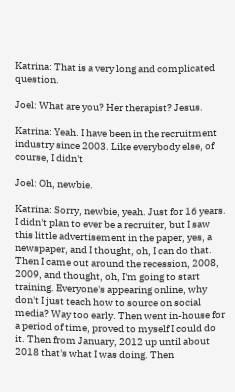Katrina: That is a very long and complicated question.

Joel: What are you? Her therapist? Jesus.

Katrina: Yeah. I have been in the recruitment industry since 2003. Like everybody else, of course, I didn't

Joel: Oh, newbie.

Katrina: Sorry, newbie, yeah. Just for 16 years. I didn't plan to ever be a recruiter, but I saw this little advertisement in the paper, yes, a newspaper, and I thought, oh, I can do that. Then I came out around the recession, 2008, 2009, and thought, oh, I'm going to start training. Everyone's appearing online, why don't I just teach how to source on social media? Way too early. Then went in-house for a period of time, proved to myself I could do it. Then from January, 2012 up until about 2018 that's what I was doing. Then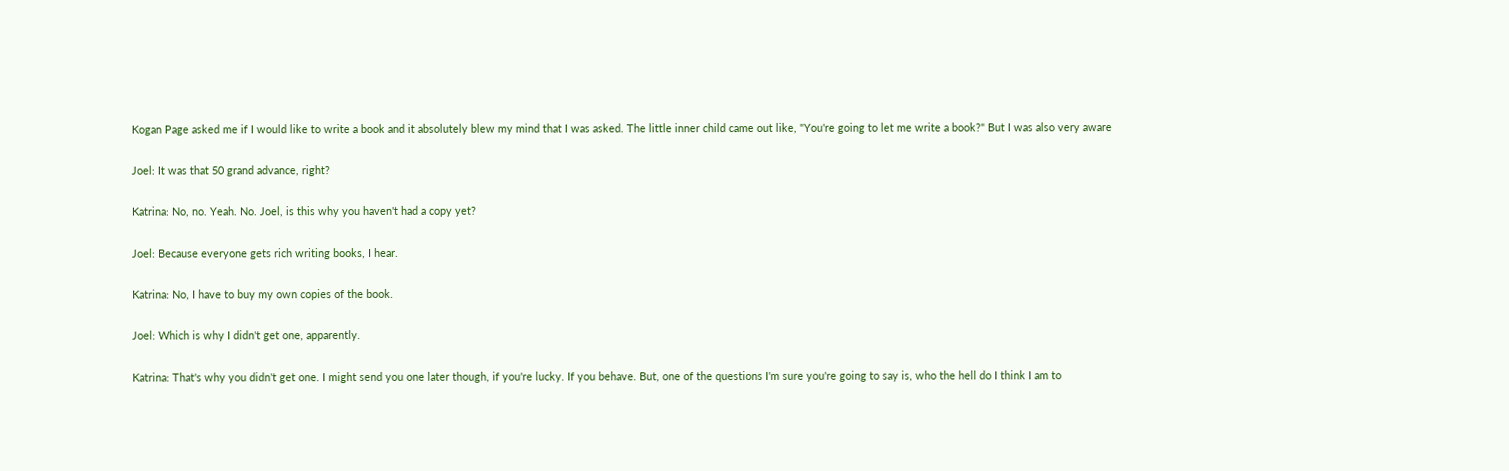Kogan Page asked me if I would like to write a book and it absolutely blew my mind that I was asked. The little inner child came out like, "You're going to let me write a book?" But I was also very aware

Joel: It was that 50 grand advance, right?

Katrina: No, no. Yeah. No. Joel, is this why you haven't had a copy yet?

Joel: Because everyone gets rich writing books, I hear.

Katrina: No, I have to buy my own copies of the book.

Joel: Which is why I didn't get one, apparently.

Katrina: That's why you didn't get one. I might send you one later though, if you're lucky. If you behave. But, one of the questions I'm sure you're going to say is, who the hell do I think I am to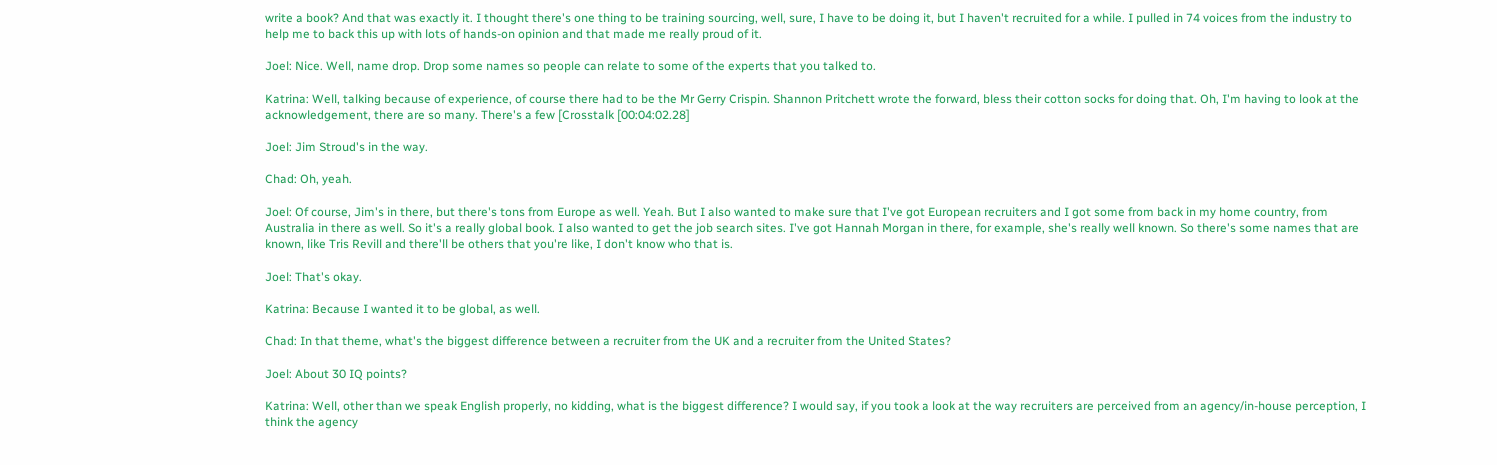write a book? And that was exactly it. I thought there's one thing to be training sourcing, well, sure, I have to be doing it, but I haven't recruited for a while. I pulled in 74 voices from the industry to help me to back this up with lots of hands-on opinion and that made me really proud of it.

Joel: Nice. Well, name drop. Drop some names so people can relate to some of the experts that you talked to.

Katrina: Well, talking because of experience, of course there had to be the Mr Gerry Crispin. Shannon Pritchett wrote the forward, bless their cotton socks for doing that. Oh, I'm having to look at the acknowledgement, there are so many. There's a few [Crosstalk [00:04:02.28]

Joel: Jim Stroud's in the way.

Chad: Oh, yeah.

Joel: Of course, Jim's in there, but there's tons from Europe as well. Yeah. But I also wanted to make sure that I've got European recruiters and I got some from back in my home country, from Australia in there as well. So it's a really global book. I also wanted to get the job search sites. I've got Hannah Morgan in there, for example, she's really well known. So there's some names that are known, like Tris Revill and there'll be others that you're like, I don't know who that is.

Joel: That's okay.

Katrina: Because I wanted it to be global, as well.

Chad: In that theme, what's the biggest difference between a recruiter from the UK and a recruiter from the United States?

Joel: About 30 IQ points?

Katrina: Well, other than we speak English properly, no kidding, what is the biggest difference? I would say, if you took a look at the way recruiters are perceived from an agency/in-house perception, I think the agency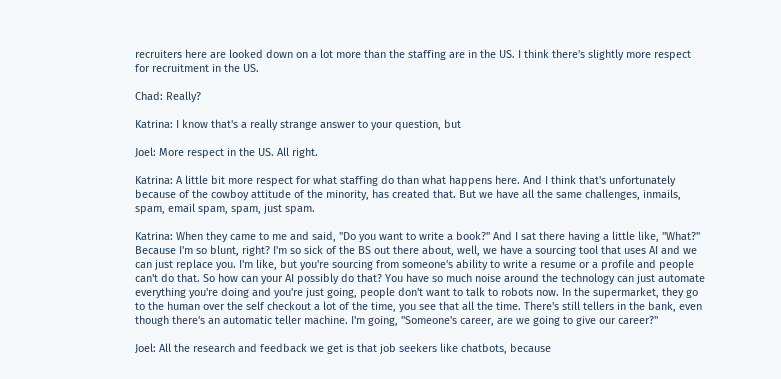recruiters here are looked down on a lot more than the staffing are in the US. I think there's slightly more respect for recruitment in the US.

Chad: Really?

Katrina: I know that's a really strange answer to your question, but

Joel: More respect in the US. All right.

Katrina: A little bit more respect for what staffing do than what happens here. And I think that's unfortunately because of the cowboy attitude of the minority, has created that. But we have all the same challenges, inmails, spam, email spam, spam, just spam.

Katrina: When they came to me and said, "Do you want to write a book?" And I sat there having a little like, "What?" Because I'm so blunt, right? I'm so sick of the BS out there about, well, we have a sourcing tool that uses AI and we can just replace you. I'm like, but you're sourcing from someone's ability to write a resume or a profile and people can't do that. So how can your AI possibly do that? You have so much noise around the technology can just automate everything you're doing and you're just going, people don't want to talk to robots now. In the supermarket, they go to the human over the self checkout a lot of the time, you see that all the time. There's still tellers in the bank, even though there's an automatic teller machine. I'm going, "Someone's career, are we going to give our career?"

Joel: All the research and feedback we get is that job seekers like chatbots, because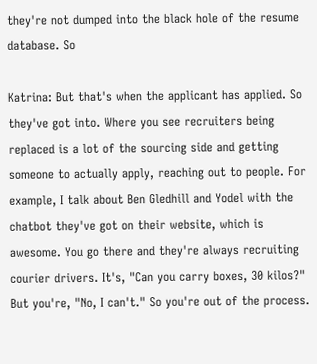they're not dumped into the black hole of the resume database. So

Katrina: But that's when the applicant has applied. So they've got into. Where you see recruiters being replaced is a lot of the sourcing side and getting someone to actually apply, reaching out to people. For example, I talk about Ben Gledhill and Yodel with the chatbot they've got on their website, which is awesome. You go there and they're always recruiting courier drivers. It's, "Can you carry boxes, 30 kilos?" But you're, "No, I can't." So you're out of the process.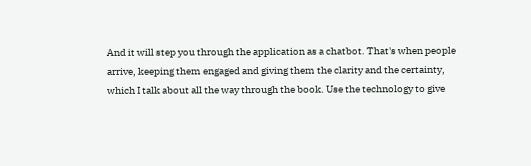And it will step you through the application as a chatbot. That's when people arrive, keeping them engaged and giving them the clarity and the certainty, which I talk about all the way through the book. Use the technology to give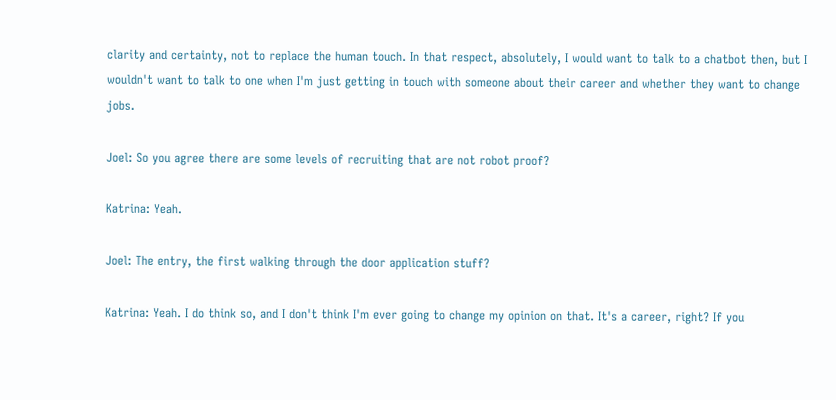clarity and certainty, not to replace the human touch. In that respect, absolutely, I would want to talk to a chatbot then, but I wouldn't want to talk to one when I'm just getting in touch with someone about their career and whether they want to change jobs.

Joel: So you agree there are some levels of recruiting that are not robot proof?

Katrina: Yeah.

Joel: The entry, the first walking through the door application stuff?

Katrina: Yeah. I do think so, and I don't think I'm ever going to change my opinion on that. It's a career, right? If you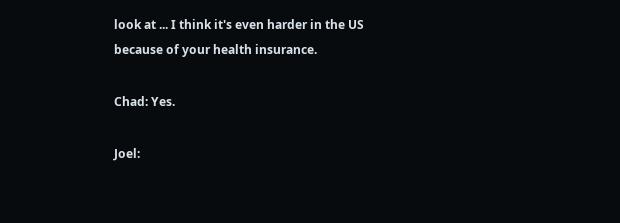look at ... I think it's even harder in the US because of your health insurance.

Chad: Yes.

Joel: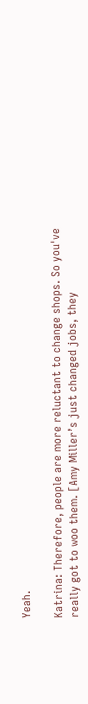Yeah.

Katrina: Therefore, people are more reluctant to change shops. So you've really got to woo them. [Amy Miller’s just changed jobs, they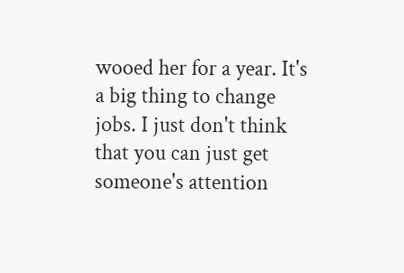wooed her for a year. It's a big thing to change jobs. I just don't think that you can just get someone's attention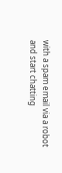with a spam email via a robot and start chatting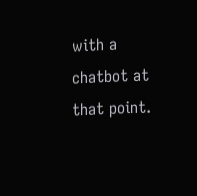with a chatbot at that point.